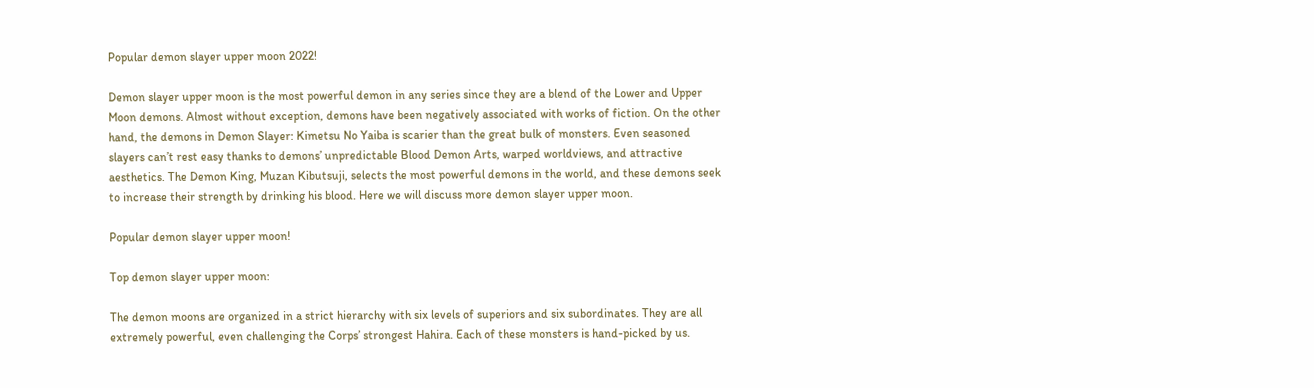Popular demon slayer upper moon 2022!

Demon slayer upper moon is the most powerful demon in any series since they are a blend of the Lower and Upper Moon demons. Almost without exception, demons have been negatively associated with works of fiction. On the other hand, the demons in Demon Slayer: Kimetsu No Yaiba is scarier than the great bulk of monsters. Even seasoned slayers can’t rest easy thanks to demons’ unpredictable Blood Demon Arts, warped worldviews, and attractive aesthetics. The Demon King, Muzan Kibutsuji, selects the most powerful demons in the world, and these demons seek to increase their strength by drinking his blood. Here we will discuss more demon slayer upper moon.

Popular demon slayer upper moon!

Top demon slayer upper moon:

The demon moons are organized in a strict hierarchy with six levels of superiors and six subordinates. They are all extremely powerful, even challenging the Corps’ strongest Hahira. Each of these monsters is hand-picked by us.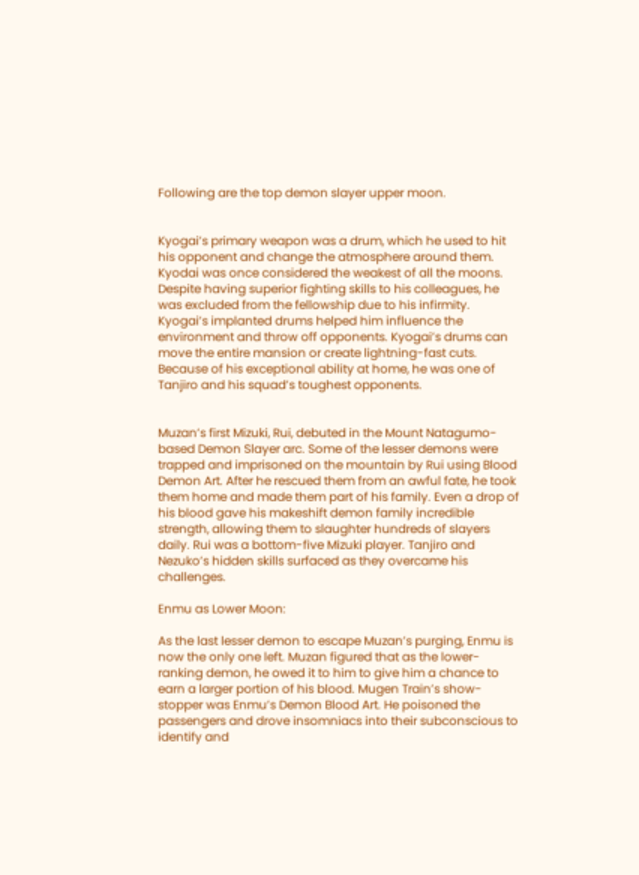Following are the top demon slayer upper moon.


Kyogai’s primary weapon was a drum, which he used to hit his opponent and change the atmosphere around them. Kyodai was once considered the weakest of all the moons. Despite having superior fighting skills to his colleagues, he was excluded from the fellowship due to his infirmity. Kyogai’s implanted drums helped him influence the environment and throw off opponents. Kyogai’s drums can move the entire mansion or create lightning-fast cuts. Because of his exceptional ability at home, he was one of Tanjiro and his squad’s toughest opponents.


Muzan’s first Mizuki, Rui, debuted in the Mount Natagumo-based Demon Slayer arc. Some of the lesser demons were trapped and imprisoned on the mountain by Rui using Blood Demon Art. After he rescued them from an awful fate, he took them home and made them part of his family. Even a drop of his blood gave his makeshift demon family incredible strength, allowing them to slaughter hundreds of slayers daily. Rui was a bottom-five Mizuki player. Tanjiro and Nezuko’s hidden skills surfaced as they overcame his challenges.

Enmu as Lower Moon:

As the last lesser demon to escape Muzan’s purging, Enmu is now the only one left. Muzan figured that as the lower-ranking demon, he owed it to him to give him a chance to earn a larger portion of his blood. Mugen Train’s show-stopper was Enmu’s Demon Blood Art. He poisoned the passengers and drove insomniacs into their subconscious to identify and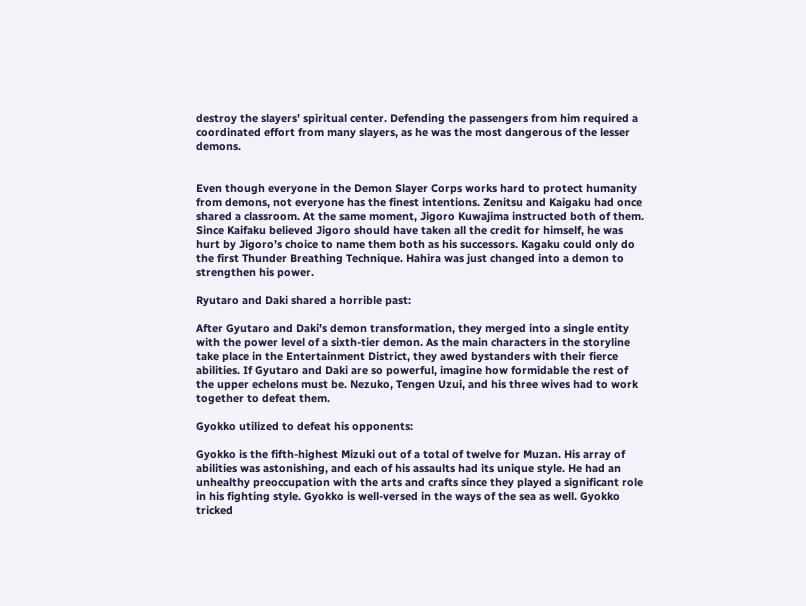destroy the slayers’ spiritual center. Defending the passengers from him required a coordinated effort from many slayers, as he was the most dangerous of the lesser demons.


Even though everyone in the Demon Slayer Corps works hard to protect humanity from demons, not everyone has the finest intentions. Zenitsu and Kaigaku had once shared a classroom. At the same moment, Jigoro Kuwajima instructed both of them. Since Kaifaku believed Jigoro should have taken all the credit for himself, he was hurt by Jigoro’s choice to name them both as his successors. Kagaku could only do the first Thunder Breathing Technique. Hahira was just changed into a demon to strengthen his power.

Ryutaro and Daki shared a horrible past:

After Gyutaro and Daki’s demon transformation, they merged into a single entity with the power level of a sixth-tier demon. As the main characters in the storyline take place in the Entertainment District, they awed bystanders with their fierce abilities. If Gyutaro and Daki are so powerful, imagine how formidable the rest of the upper echelons must be. Nezuko, Tengen Uzui, and his three wives had to work together to defeat them.

Gyokko utilized to defeat his opponents:

Gyokko is the fifth-highest Mizuki out of a total of twelve for Muzan. His array of abilities was astonishing, and each of his assaults had its unique style. He had an unhealthy preoccupation with the arts and crafts since they played a significant role in his fighting style. Gyokko is well-versed in the ways of the sea as well. Gyokko tricked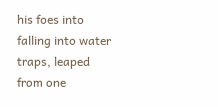his foes into falling into water traps, leaped from one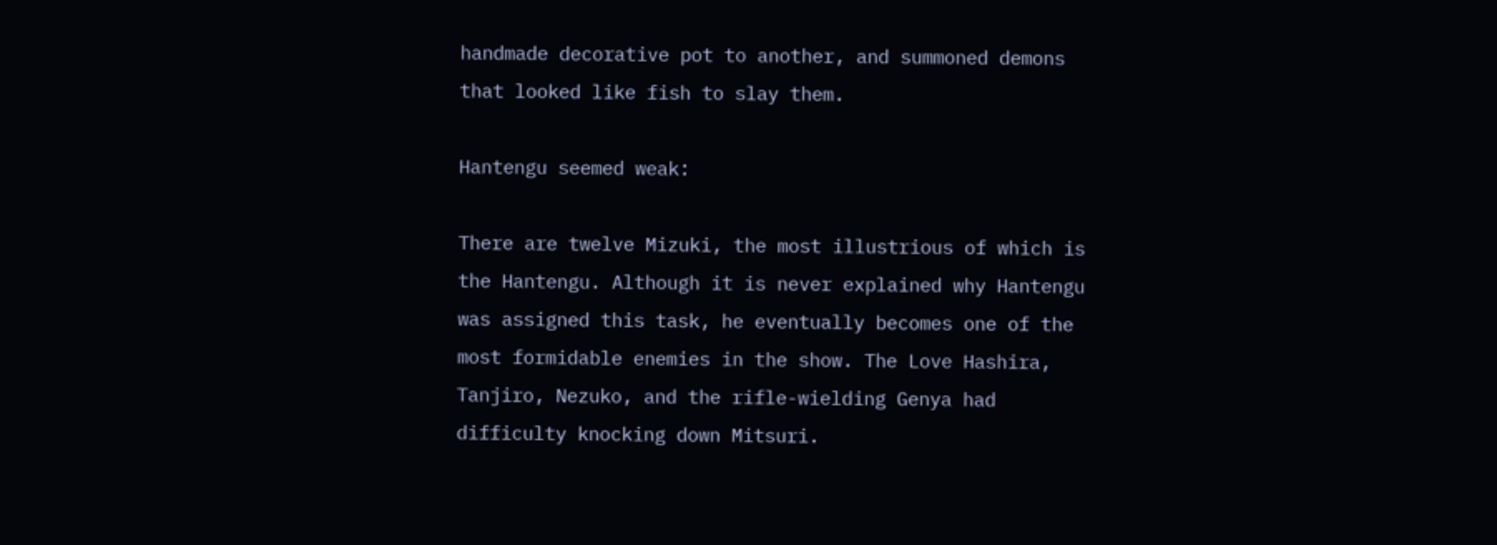handmade decorative pot to another, and summoned demons that looked like fish to slay them.

Hantengu seemed weak:

There are twelve Mizuki, the most illustrious of which is the Hantengu. Although it is never explained why Hantengu was assigned this task, he eventually becomes one of the most formidable enemies in the show. The Love Hashira, Tanjiro, Nezuko, and the rifle-wielding Genya had difficulty knocking down Mitsuri.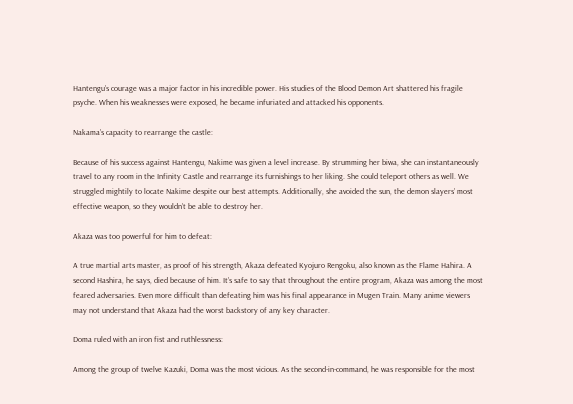Hantengu’s courage was a major factor in his incredible power. His studies of the Blood Demon Art shattered his fragile psyche. When his weaknesses were exposed, he became infuriated and attacked his opponents.

Nakama’s capacity to rearrange the castle:

Because of his success against Hantengu, Nakime was given a level increase. By strumming her biwa, she can instantaneously travel to any room in the Infinity Castle and rearrange its furnishings to her liking. She could teleport others as well. We struggled mightily to locate Nakime despite our best attempts. Additionally, she avoided the sun, the demon slayers’ most effective weapon, so they wouldn’t be able to destroy her.

Akaza was too powerful for him to defeat:

A true martial arts master, as proof of his strength, Akaza defeated Kyojuro Rengoku, also known as the Flame Hahira. A second Hashira, he says, died because of him. It’s safe to say that throughout the entire program, Akaza was among the most feared adversaries. Even more difficult than defeating him was his final appearance in Mugen Train. Many anime viewers may not understand that Akaza had the worst backstory of any key character.

Doma ruled with an iron fist and ruthlessness:

Among the group of twelve Kazuki, Doma was the most vicious. As the second-in-command, he was responsible for the most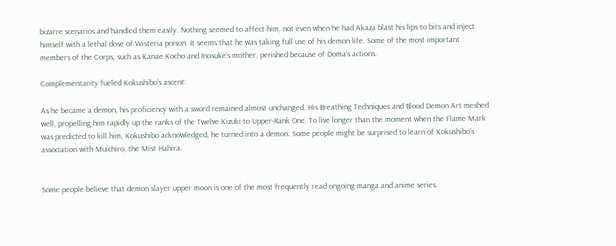bizarre scenarios and handled them easily. Nothing seemed to affect him, not even when he had Akaza blast his lips to bits and inject himself with a lethal dose of Wisteria poison. It seems that he was taking full use of his demon life. Some of the most important members of the Corps, such as Kanae Kocho and Inosuke’s mother, perished because of Doma’s actions.

Complementarity fueled Kokushibo’s ascent:

As he became a demon, his proficiency with a sword remained almost unchanged. His Breathing Techniques and Blood Demon Art meshed well, propelling him rapidly up the ranks of the Twelve Kizuki to Upper-Rank One. To live longer than the moment when the Flame Mark was predicted to kill him, Kokushibo acknowledged, he turned into a demon. Some people might be surprised to learn of Kokushibo’s association with Muichiro, the Mist Hahira.


Some people believe that demon slayer upper moon is one of the most frequently read ongoing manga and anime series.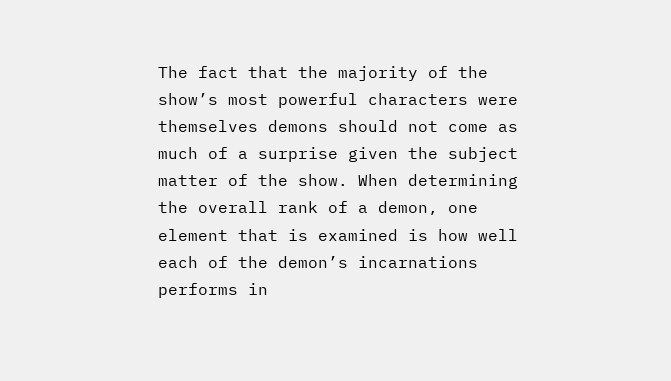The fact that the majority of the show’s most powerful characters were themselves demons should not come as much of a surprise given the subject matter of the show. When determining the overall rank of a demon, one element that is examined is how well each of the demon’s incarnations performs in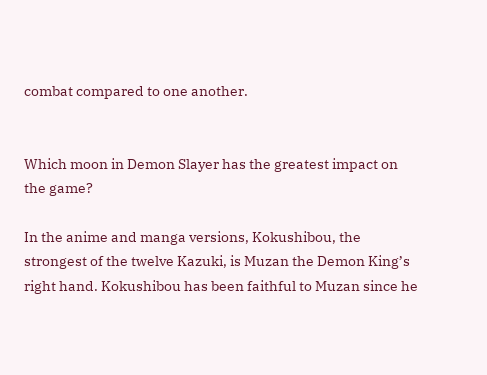combat compared to one another.


Which moon in Demon Slayer has the greatest impact on the game?

In the anime and manga versions, Kokushibou, the strongest of the twelve Kazuki, is Muzan the Demon King’s right hand. Kokushibou has been faithful to Muzan since he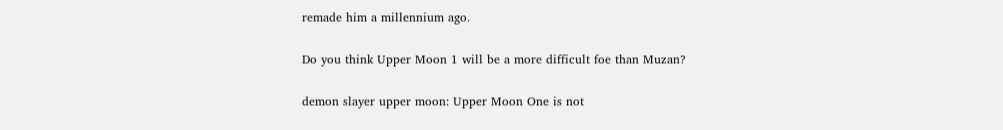remade him a millennium ago.

Do you think Upper Moon 1 will be a more difficult foe than Muzan?

demon slayer upper moon: Upper Moon One is not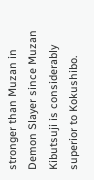stronger than Muzan in Demon Slayer since Muzan Kibutsuji is considerably superior to Kokushibo.